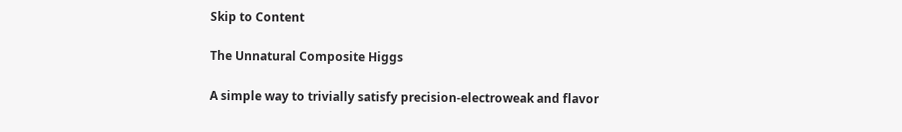Skip to Content

The Unnatural Composite Higgs

A simple way to trivially satisfy precision-electroweak and flavor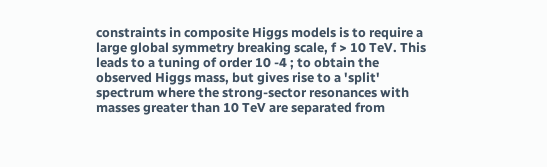constraints in composite Higgs models is to require a large global symmetry breaking scale, f > 10 TeV. This leads to a tuning of order 10 -4 ; to obtain the observed Higgs mass, but gives rise to a 'split' spectrum where the strong-sector resonances with masses greater than 10 TeV are separated from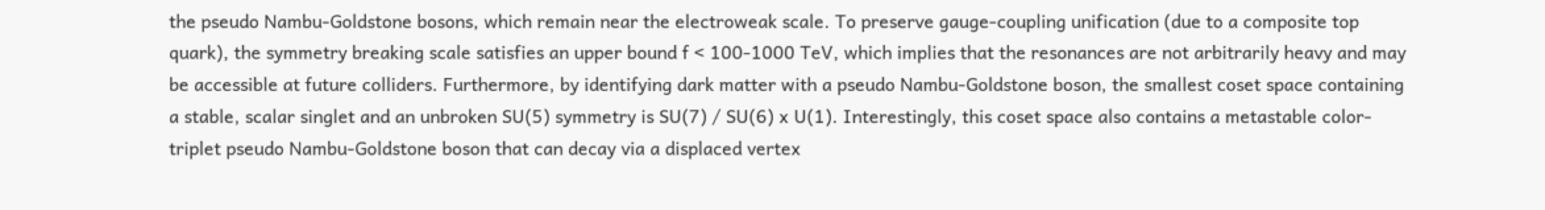the pseudo Nambu-Goldstone bosons, which remain near the electroweak scale. To preserve gauge-coupling unification (due to a composite top quark), the symmetry breaking scale satisfies an upper bound f < 100-1000 TeV, which implies that the resonances are not arbitrarily heavy and may be accessible at future colliders. Furthermore, by identifying dark matter with a pseudo Nambu-Goldstone boson, the smallest coset space containing a stable, scalar singlet and an unbroken SU(5) symmetry is SU(7) / SU(6) x U(1). Interestingly, this coset space also contains a metastable color-triplet pseudo Nambu-Goldstone boson that can decay via a displaced vertex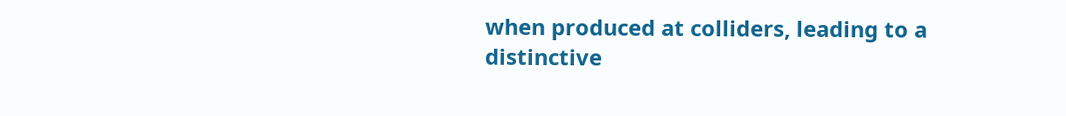when produced at colliders, leading to a distinctive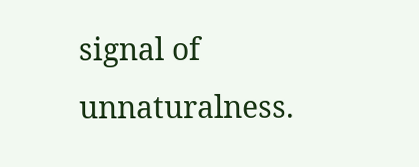signal of unnaturalness.